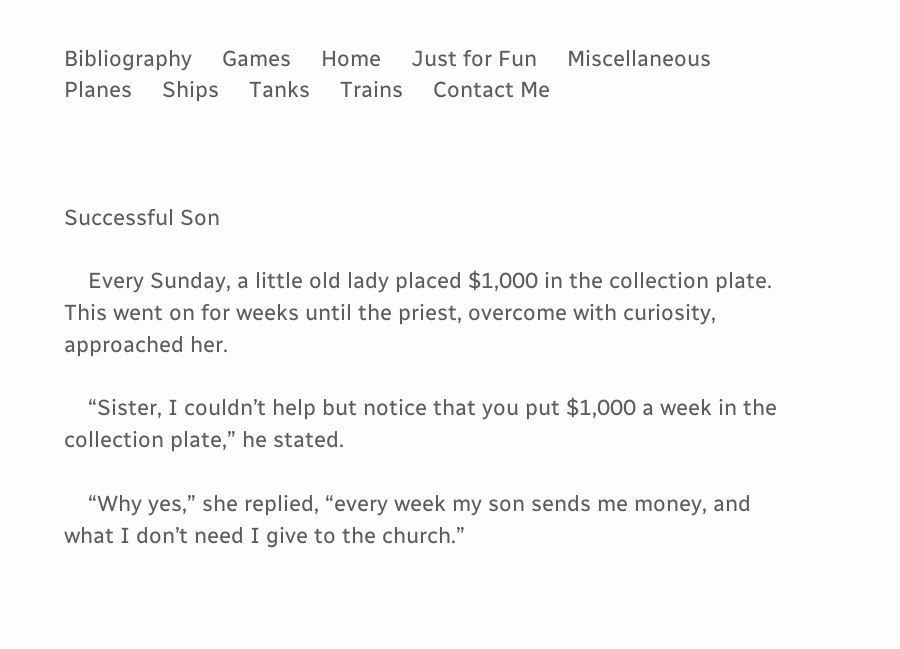Bibliography     Games     Home     Just for Fun     Miscellaneous     Planes     Ships     Tanks     Trains     Contact Me



Successful Son

    Every Sunday, a little old lady placed $1,000 in the collection plate.  This went on for weeks until the priest, overcome with curiosity, approached her.

    “Sister, I couldn’t help but notice that you put $1,000 a week in the collection plate,” he stated.

    “Why yes,” she replied, “every week my son sends me money, and what I don’t need I give to the church.”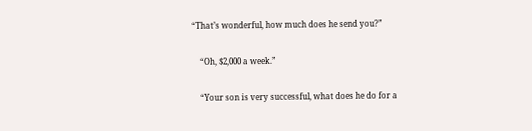“That’s wonderful, how much does he send you?”

    “Oh, $2,000 a week.”

    “Your son is very successful, what does he do for a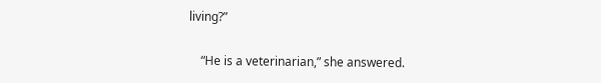living?”

    “He is a veterinarian,” she answered.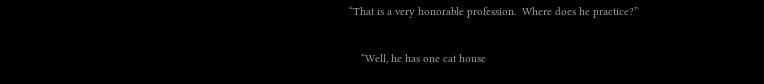“That is a very honorable profession.  Where does he practice?”

    “Well, he has one cat house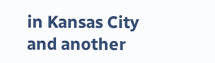in Kansas City and another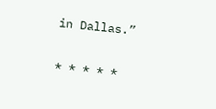in Dallas.”

* * * * *